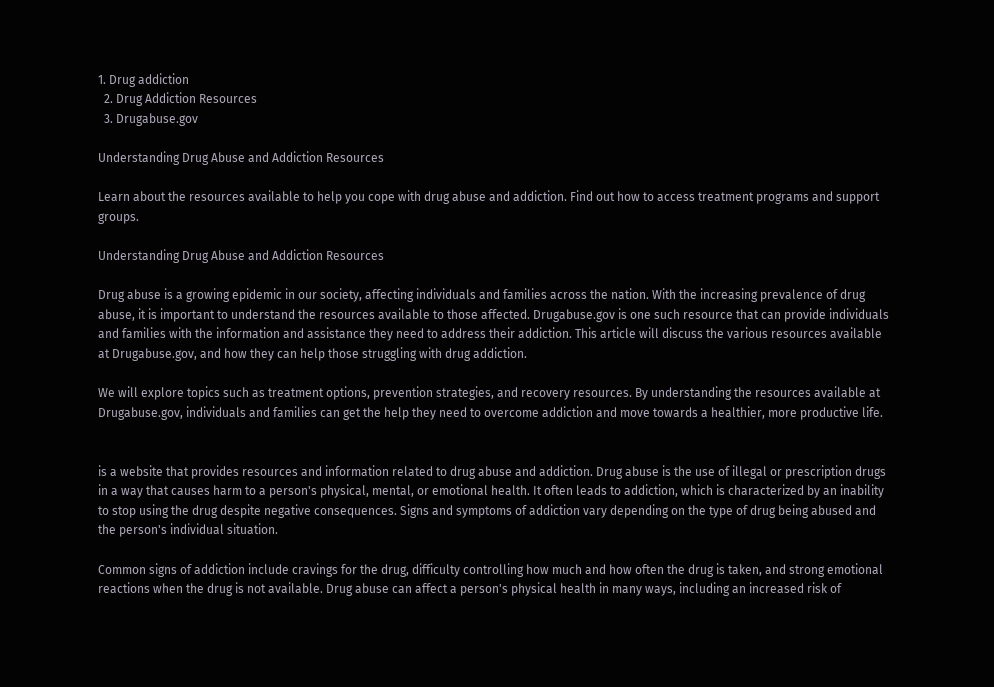1. Drug addiction
  2. Drug Addiction Resources
  3. Drugabuse.gov

Understanding Drug Abuse and Addiction Resources

Learn about the resources available to help you cope with drug abuse and addiction. Find out how to access treatment programs and support groups.

Understanding Drug Abuse and Addiction Resources

Drug abuse is a growing epidemic in our society, affecting individuals and families across the nation. With the increasing prevalence of drug abuse, it is important to understand the resources available to those affected. Drugabuse.gov is one such resource that can provide individuals and families with the information and assistance they need to address their addiction. This article will discuss the various resources available at Drugabuse.gov, and how they can help those struggling with drug addiction.

We will explore topics such as treatment options, prevention strategies, and recovery resources. By understanding the resources available at Drugabuse.gov, individuals and families can get the help they need to overcome addiction and move towards a healthier, more productive life.


is a website that provides resources and information related to drug abuse and addiction. Drug abuse is the use of illegal or prescription drugs in a way that causes harm to a person's physical, mental, or emotional health. It often leads to addiction, which is characterized by an inability to stop using the drug despite negative consequences. Signs and symptoms of addiction vary depending on the type of drug being abused and the person's individual situation.

Common signs of addiction include cravings for the drug, difficulty controlling how much and how often the drug is taken, and strong emotional reactions when the drug is not available. Drug abuse can affect a person's physical health in many ways, including an increased risk of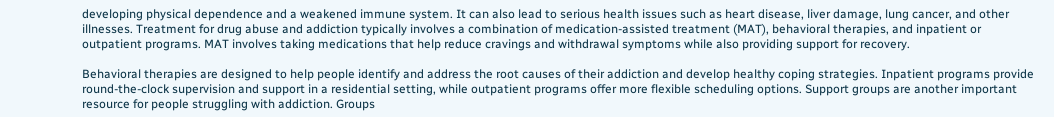developing physical dependence and a weakened immune system. It can also lead to serious health issues such as heart disease, liver damage, lung cancer, and other illnesses. Treatment for drug abuse and addiction typically involves a combination of medication-assisted treatment (MAT), behavioral therapies, and inpatient or outpatient programs. MAT involves taking medications that help reduce cravings and withdrawal symptoms while also providing support for recovery.

Behavioral therapies are designed to help people identify and address the root causes of their addiction and develop healthy coping strategies. Inpatient programs provide round-the-clock supervision and support in a residential setting, while outpatient programs offer more flexible scheduling options. Support groups are another important resource for people struggling with addiction. Groups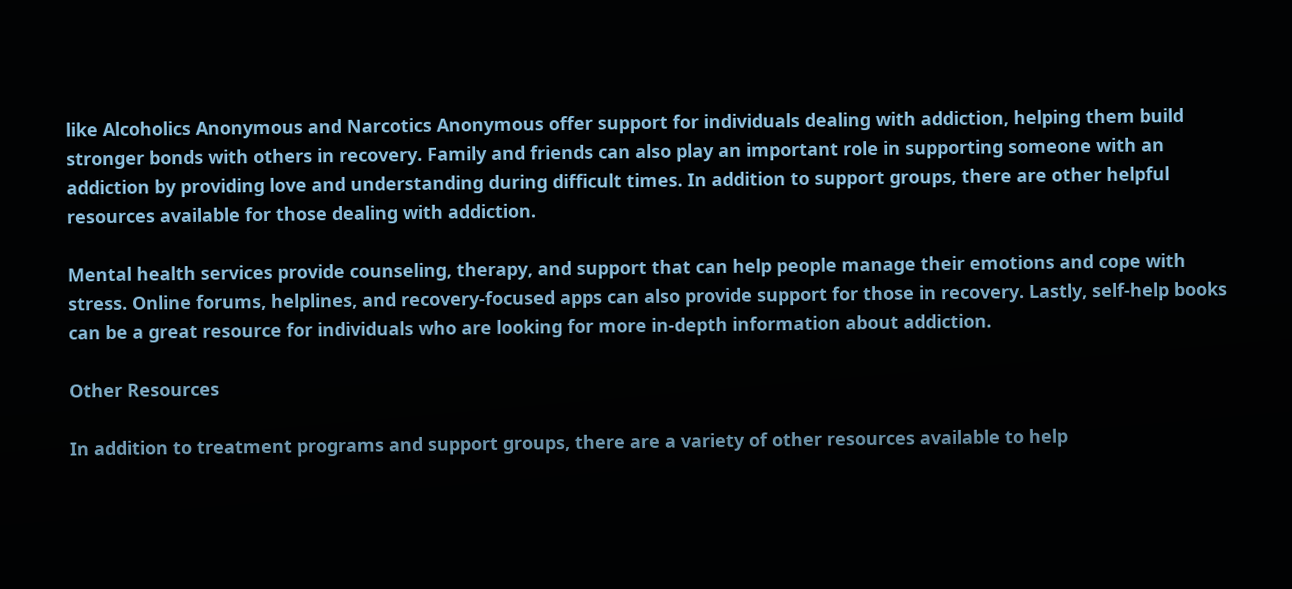like Alcoholics Anonymous and Narcotics Anonymous offer support for individuals dealing with addiction, helping them build stronger bonds with others in recovery. Family and friends can also play an important role in supporting someone with an addiction by providing love and understanding during difficult times. In addition to support groups, there are other helpful resources available for those dealing with addiction.

Mental health services provide counseling, therapy, and support that can help people manage their emotions and cope with stress. Online forums, helplines, and recovery-focused apps can also provide support for those in recovery. Lastly, self-help books can be a great resource for individuals who are looking for more in-depth information about addiction.

Other Resources

In addition to treatment programs and support groups, there are a variety of other resources available to help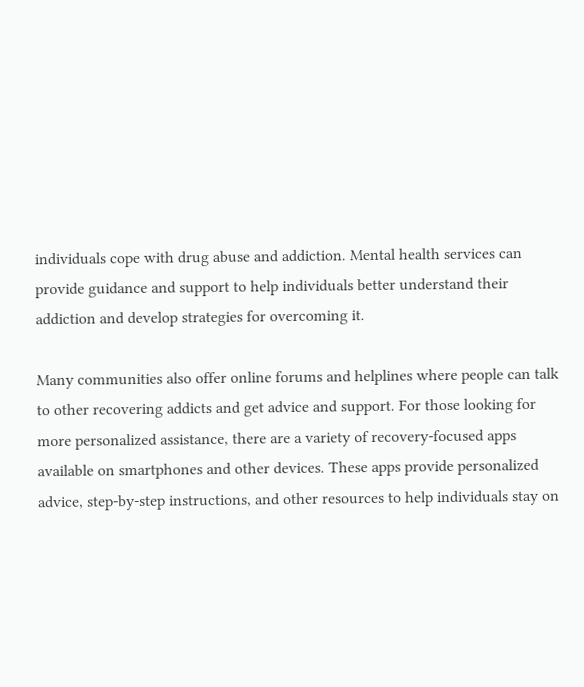individuals cope with drug abuse and addiction. Mental health services can provide guidance and support to help individuals better understand their addiction and develop strategies for overcoming it.

Many communities also offer online forums and helplines where people can talk to other recovering addicts and get advice and support. For those looking for more personalized assistance, there are a variety of recovery-focused apps available on smartphones and other devices. These apps provide personalized advice, step-by-step instructions, and other resources to help individuals stay on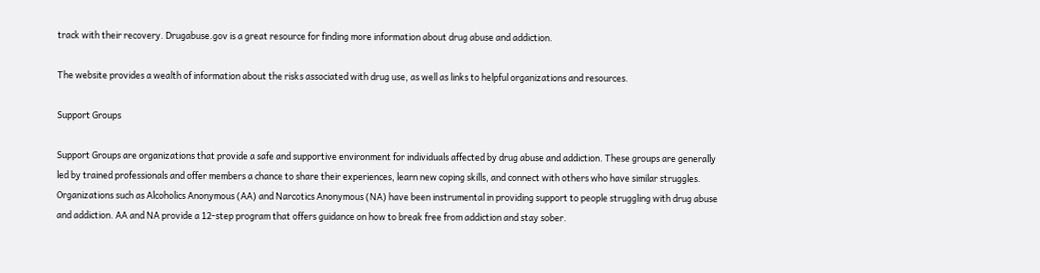track with their recovery. Drugabuse.gov is a great resource for finding more information about drug abuse and addiction.

The website provides a wealth of information about the risks associated with drug use, as well as links to helpful organizations and resources.

Support Groups

Support Groups are organizations that provide a safe and supportive environment for individuals affected by drug abuse and addiction. These groups are generally led by trained professionals and offer members a chance to share their experiences, learn new coping skills, and connect with others who have similar struggles. Organizations such as Alcoholics Anonymous (AA) and Narcotics Anonymous (NA) have been instrumental in providing support to people struggling with drug abuse and addiction. AA and NA provide a 12-step program that offers guidance on how to break free from addiction and stay sober.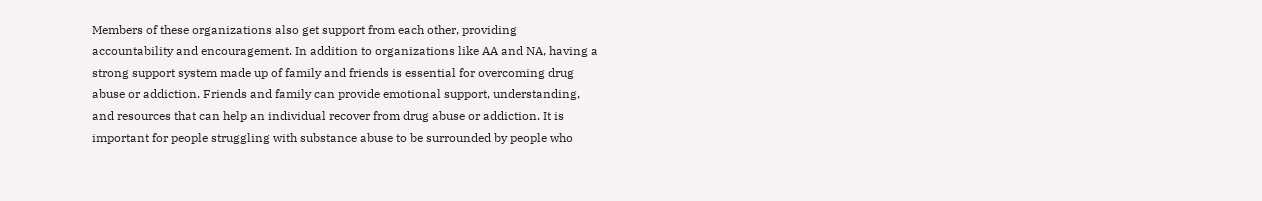Members of these organizations also get support from each other, providing accountability and encouragement. In addition to organizations like AA and NA, having a strong support system made up of family and friends is essential for overcoming drug abuse or addiction. Friends and family can provide emotional support, understanding, and resources that can help an individual recover from drug abuse or addiction. It is important for people struggling with substance abuse to be surrounded by people who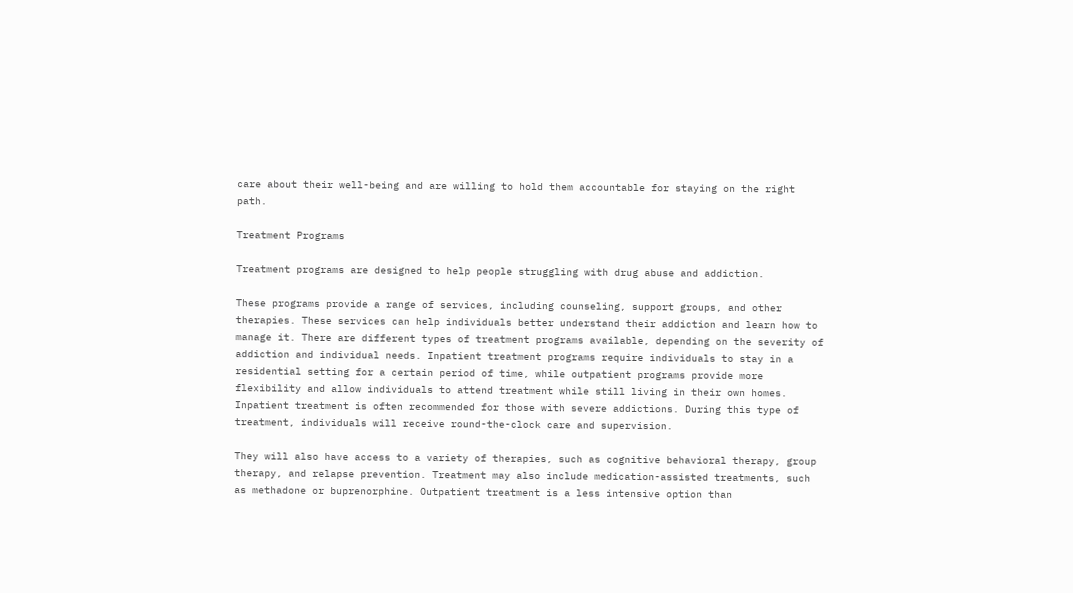care about their well-being and are willing to hold them accountable for staying on the right path.

Treatment Programs

Treatment programs are designed to help people struggling with drug abuse and addiction.

These programs provide a range of services, including counseling, support groups, and other therapies. These services can help individuals better understand their addiction and learn how to manage it. There are different types of treatment programs available, depending on the severity of addiction and individual needs. Inpatient treatment programs require individuals to stay in a residential setting for a certain period of time, while outpatient programs provide more flexibility and allow individuals to attend treatment while still living in their own homes. Inpatient treatment is often recommended for those with severe addictions. During this type of treatment, individuals will receive round-the-clock care and supervision.

They will also have access to a variety of therapies, such as cognitive behavioral therapy, group therapy, and relapse prevention. Treatment may also include medication-assisted treatments, such as methadone or buprenorphine. Outpatient treatment is a less intensive option than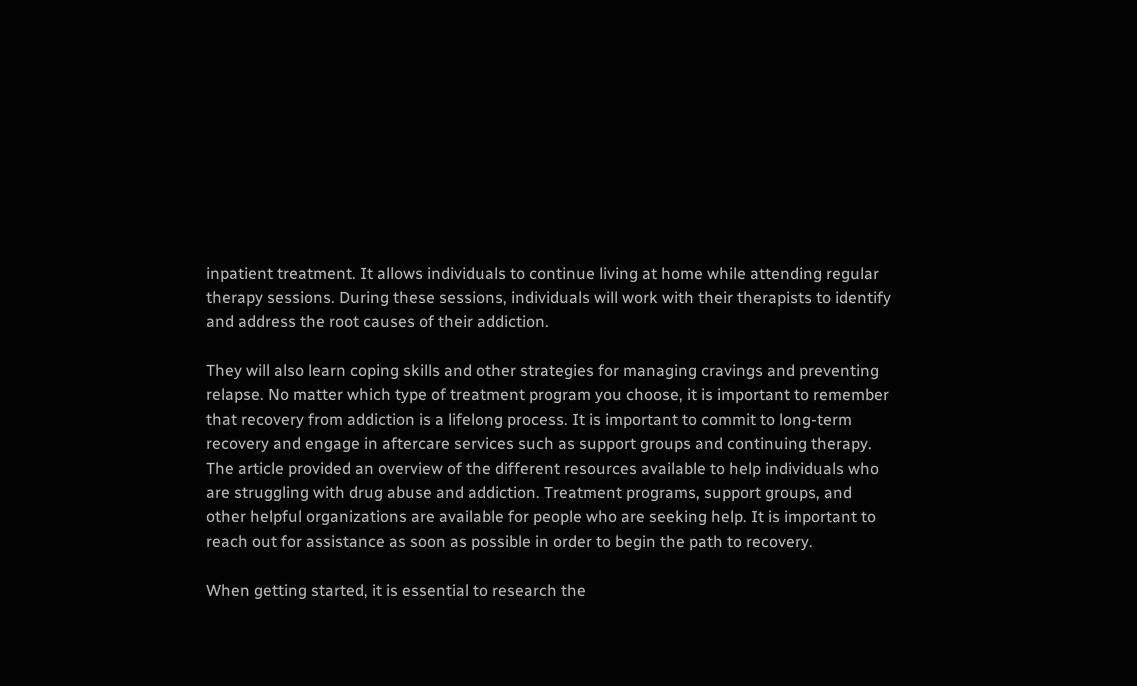inpatient treatment. It allows individuals to continue living at home while attending regular therapy sessions. During these sessions, individuals will work with their therapists to identify and address the root causes of their addiction.

They will also learn coping skills and other strategies for managing cravings and preventing relapse. No matter which type of treatment program you choose, it is important to remember that recovery from addiction is a lifelong process. It is important to commit to long-term recovery and engage in aftercare services such as support groups and continuing therapy. The article provided an overview of the different resources available to help individuals who are struggling with drug abuse and addiction. Treatment programs, support groups, and other helpful organizations are available for people who are seeking help. It is important to reach out for assistance as soon as possible in order to begin the path to recovery.

When getting started, it is essential to research the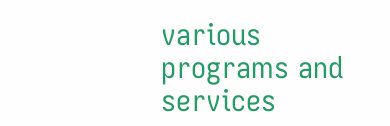various programs and services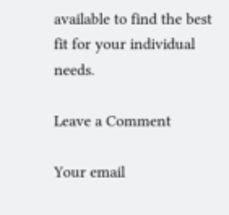available to find the best fit for your individual needs.

Leave a Comment

Your email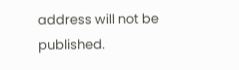address will not be published.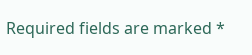Required fields are marked *